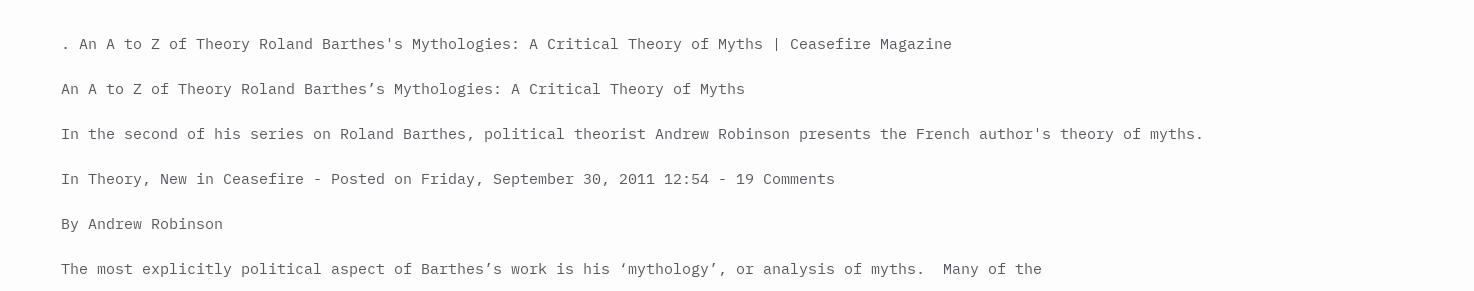. An A to Z of Theory Roland Barthes's Mythologies: A Critical Theory of Myths | Ceasefire Magazine

An A to Z of Theory Roland Barthes’s Mythologies: A Critical Theory of Myths

In the second of his series on Roland Barthes, political theorist Andrew Robinson presents the French author's theory of myths.

In Theory, New in Ceasefire - Posted on Friday, September 30, 2011 12:54 - 19 Comments

By Andrew Robinson

The most explicitly political aspect of Barthes’s work is his ‘mythology’, or analysis of myths.  Many of the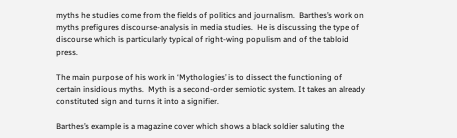myths he studies come from the fields of politics and journalism.  Barthes’s work on myths prefigures discourse-analysis in media studies.  He is discussing the type of discourse which is particularly typical of right-wing populism and of the tabloid press.

The main purpose of his work in ‘Mythologies’ is to dissect the functioning of certain insidious myths.  Myth is a second-order semiotic system. It takes an already constituted sign and turns it into a signifier.

Barthes’s example is a magazine cover which shows a black soldier saluting the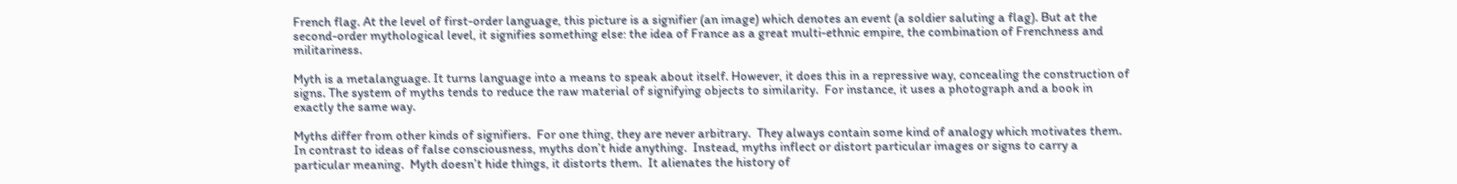French flag. At the level of first-order language, this picture is a signifier (an image) which denotes an event (a soldier saluting a flag). But at the second-order mythological level, it signifies something else: the idea of France as a great multi-ethnic empire, the combination of Frenchness and militariness.

Myth is a metalanguage. It turns language into a means to speak about itself. However, it does this in a repressive way, concealing the construction of signs. The system of myths tends to reduce the raw material of signifying objects to similarity.  For instance, it uses a photograph and a book in exactly the same way.

Myths differ from other kinds of signifiers.  For one thing, they are never arbitrary.  They always contain some kind of analogy which motivates them.  In contrast to ideas of false consciousness, myths don’t hide anything.  Instead, myths inflect or distort particular images or signs to carry a particular meaning.  Myth doesn’t hide things, it distorts them.  It alienates the history of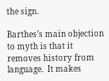the sign.

Barthes’s main objection to myth is that it removes history from language.  It makes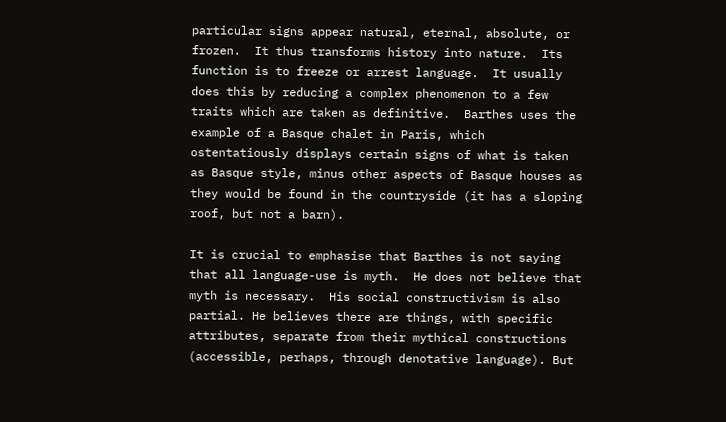particular signs appear natural, eternal, absolute, or frozen.  It thus transforms history into nature.  Its function is to freeze or arrest language.  It usually does this by reducing a complex phenomenon to a few traits which are taken as definitive.  Barthes uses the example of a Basque chalet in Paris, which ostentatiously displays certain signs of what is taken as Basque style, minus other aspects of Basque houses as they would be found in the countryside (it has a sloping roof, but not a barn).

It is crucial to emphasise that Barthes is not saying that all language-use is myth.  He does not believe that myth is necessary.  His social constructivism is also partial. He believes there are things, with specific attributes, separate from their mythical constructions (accessible, perhaps, through denotative language). But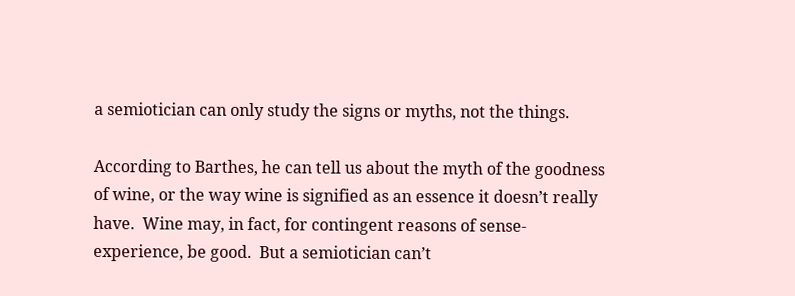a semiotician can only study the signs or myths, not the things.

According to Barthes, he can tell us about the myth of the goodness of wine, or the way wine is signified as an essence it doesn’t really have.  Wine may, in fact, for contingent reasons of sense-experience, be good.  But a semiotician can’t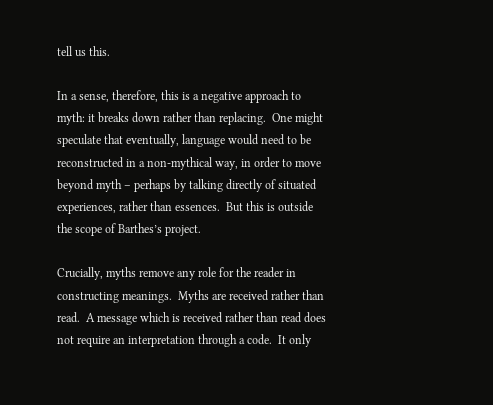tell us this.

In a sense, therefore, this is a negative approach to myth: it breaks down rather than replacing.  One might speculate that eventually, language would need to be reconstructed in a non-mythical way, in order to move beyond myth – perhaps by talking directly of situated experiences, rather than essences.  But this is outside the scope of Barthes’s project.

Crucially, myths remove any role for the reader in constructing meanings.  Myths are received rather than read.  A message which is received rather than read does not require an interpretation through a code.  It only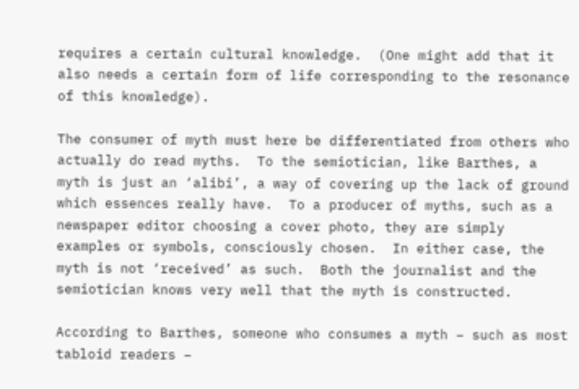requires a certain cultural knowledge.  (One might add that it also needs a certain form of life corresponding to the resonance of this knowledge).

The consumer of myth must here be differentiated from others who actually do read myths.  To the semiotician, like Barthes, a myth is just an ‘alibi’, a way of covering up the lack of ground which essences really have.  To a producer of myths, such as a newspaper editor choosing a cover photo, they are simply examples or symbols, consciously chosen.  In either case, the myth is not ‘received’ as such.  Both the journalist and the semiotician knows very well that the myth is constructed.

According to Barthes, someone who consumes a myth – such as most tabloid readers –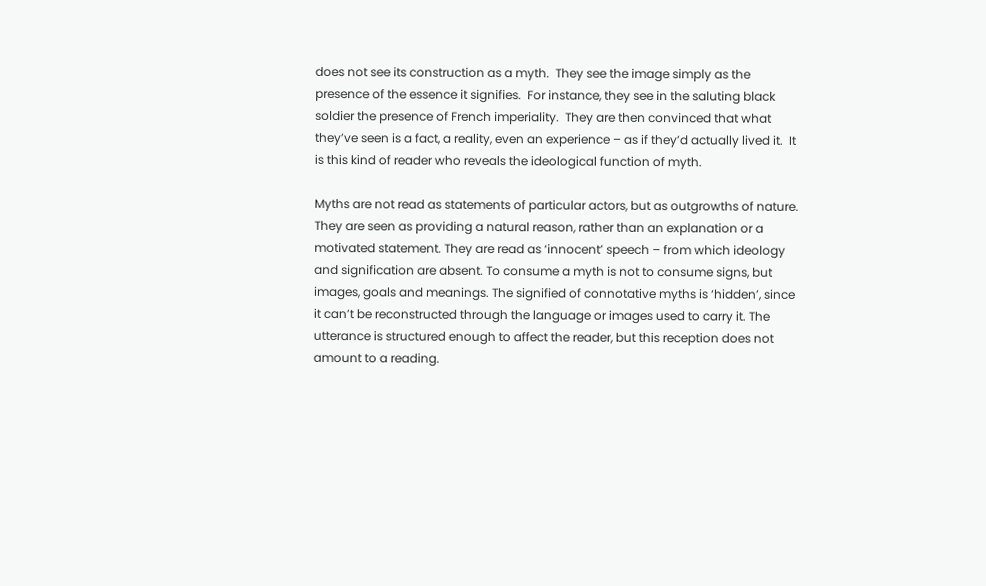does not see its construction as a myth.  They see the image simply as the presence of the essence it signifies.  For instance, they see in the saluting black soldier the presence of French imperiality.  They are then convinced that what they’ve seen is a fact, a reality, even an experience – as if they’d actually lived it.  It is this kind of reader who reveals the ideological function of myth.

Myths are not read as statements of particular actors, but as outgrowths of nature.  They are seen as providing a natural reason, rather than an explanation or a motivated statement. They are read as ‘innocent’ speech – from which ideology and signification are absent. To consume a myth is not to consume signs, but images, goals and meanings. The signified of connotative myths is ‘hidden’, since it can’t be reconstructed through the language or images used to carry it. The utterance is structured enough to affect the reader, but this reception does not amount to a reading.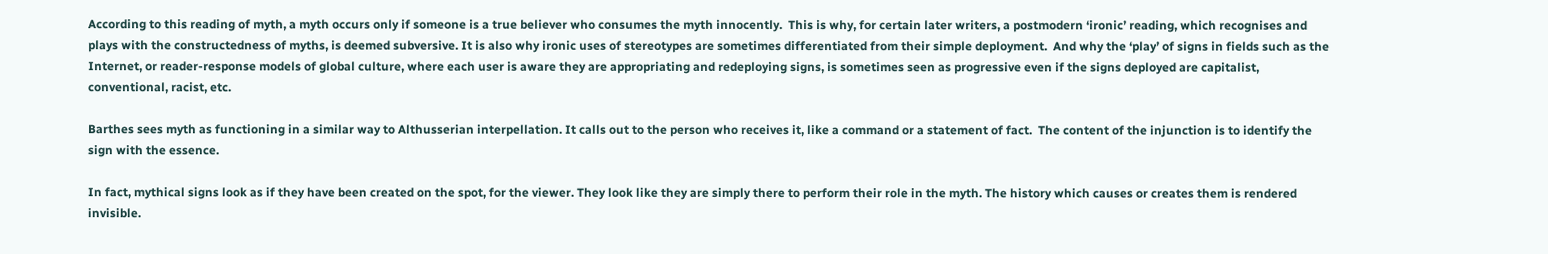According to this reading of myth, a myth occurs only if someone is a true believer who consumes the myth innocently.  This is why, for certain later writers, a postmodern ‘ironic’ reading, which recognises and plays with the constructedness of myths, is deemed subversive. It is also why ironic uses of stereotypes are sometimes differentiated from their simple deployment.  And why the ‘play’ of signs in fields such as the Internet, or reader-response models of global culture, where each user is aware they are appropriating and redeploying signs, is sometimes seen as progressive even if the signs deployed are capitalist, conventional, racist, etc.

Barthes sees myth as functioning in a similar way to Althusserian interpellation. It calls out to the person who receives it, like a command or a statement of fact.  The content of the injunction is to identify the sign with the essence.

In fact, mythical signs look as if they have been created on the spot, for the viewer. They look like they are simply there to perform their role in the myth. The history which causes or creates them is rendered invisible.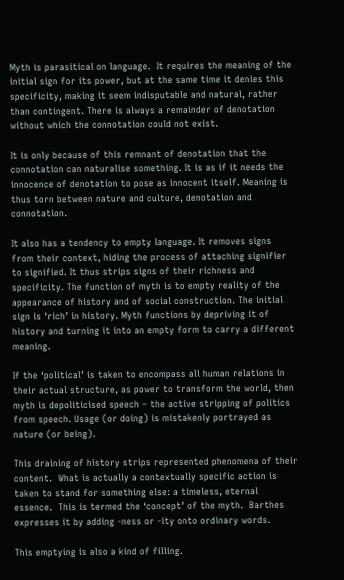Myth is parasitical on language.  It requires the meaning of the initial sign for its power, but at the same time it denies this specificity, making it seem indisputable and natural, rather than contingent. There is always a remainder of denotation without which the connotation could not exist.

It is only because of this remnant of denotation that the connotation can naturalise something. It is as if it needs the innocence of denotation to pose as innocent itself. Meaning is thus torn between nature and culture, denotation and connotation.

It also has a tendency to empty language. It removes signs from their context, hiding the process of attaching signifier to signified. It thus strips signs of their richness and specificity. The function of myth is to empty reality of the appearance of history and of social construction. The initial sign is ‘rich’ in history. Myth functions by depriving it of history and turning it into an empty form to carry a different meaning.

If the ‘political’ is taken to encompass all human relations in their actual structure, as power to transform the world, then myth is depoliticised speech – the active stripping of politics from speech. Usage (or doing) is mistakenly portrayed as nature (or being).

This draining of history strips represented phenomena of their content.  What is actually a contextually specific action is taken to stand for something else: a timeless, eternal essence.  This is termed the ‘concept’ of the myth.  Barthes expresses it by adding -ness or -ity onto ordinary words.

This emptying is also a kind of filling.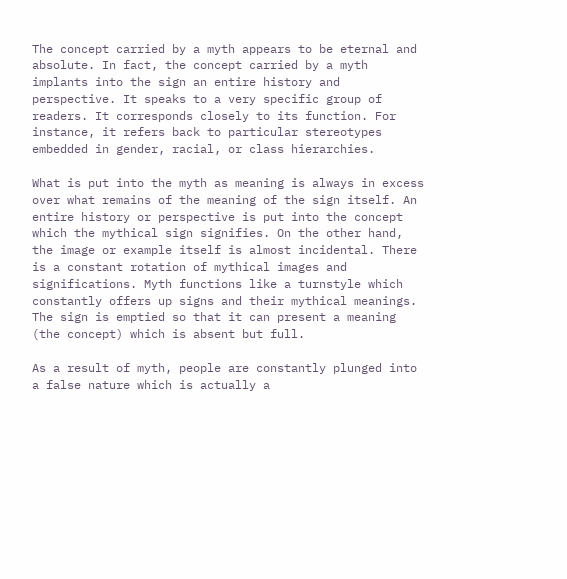The concept carried by a myth appears to be eternal and absolute. In fact, the concept carried by a myth implants into the sign an entire history and perspective. It speaks to a very specific group of readers. It corresponds closely to its function. For instance, it refers back to particular stereotypes embedded in gender, racial, or class hierarchies.

What is put into the myth as meaning is always in excess over what remains of the meaning of the sign itself. An entire history or perspective is put into the concept which the mythical sign signifies. On the other hand, the image or example itself is almost incidental. There is a constant rotation of mythical images and significations. Myth functions like a turnstyle which constantly offers up signs and their mythical meanings.  The sign is emptied so that it can present a meaning (the concept) which is absent but full.

As a result of myth, people are constantly plunged into a false nature which is actually a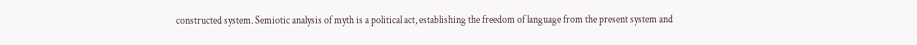constructed system. Semiotic analysis of myth is a political act, establishing the freedom of language from the present system and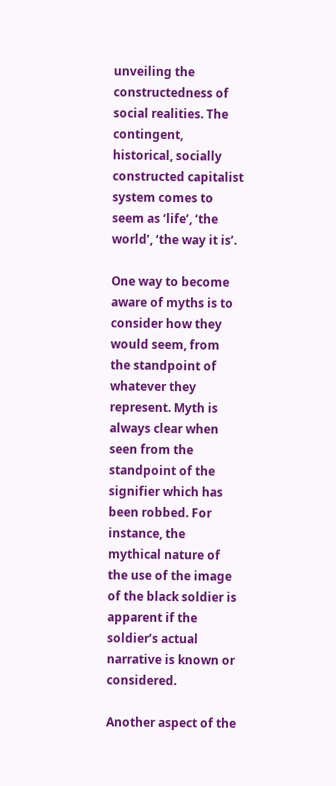unveiling the constructedness of social realities. The contingent, historical, socially constructed capitalist system comes to seem as ‘life’, ‘the world’, ‘the way it is’.

One way to become aware of myths is to consider how they would seem, from the standpoint of whatever they represent. Myth is always clear when seen from the standpoint of the signifier which has been robbed. For instance, the mythical nature of the use of the image of the black soldier is apparent if the soldier’s actual narrative is known or considered.

Another aspect of the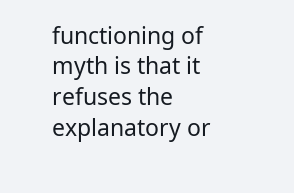functioning of myth is that it refuses the explanatory or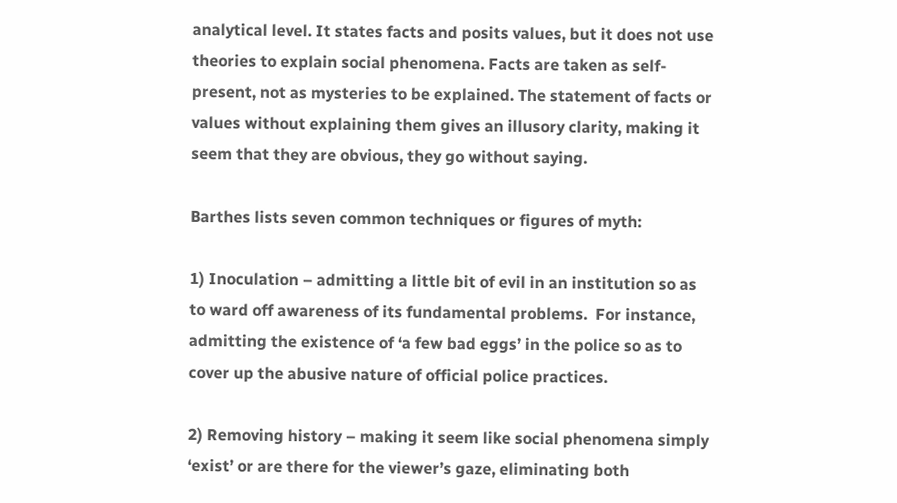analytical level. It states facts and posits values, but it does not use theories to explain social phenomena. Facts are taken as self-present, not as mysteries to be explained. The statement of facts or values without explaining them gives an illusory clarity, making it seem that they are obvious, they go without saying.

Barthes lists seven common techniques or figures of myth:

1) Inoculation – admitting a little bit of evil in an institution so as to ward off awareness of its fundamental problems.  For instance, admitting the existence of ‘a few bad eggs’ in the police so as to cover up the abusive nature of official police practices.

2) Removing history – making it seem like social phenomena simply ‘exist’ or are there for the viewer’s gaze, eliminating both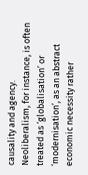causality and agency.  Neoliberalism, for instance, is often treated as ‘globalisation’ or ‘modernisation’, as an abstract economic necessity rather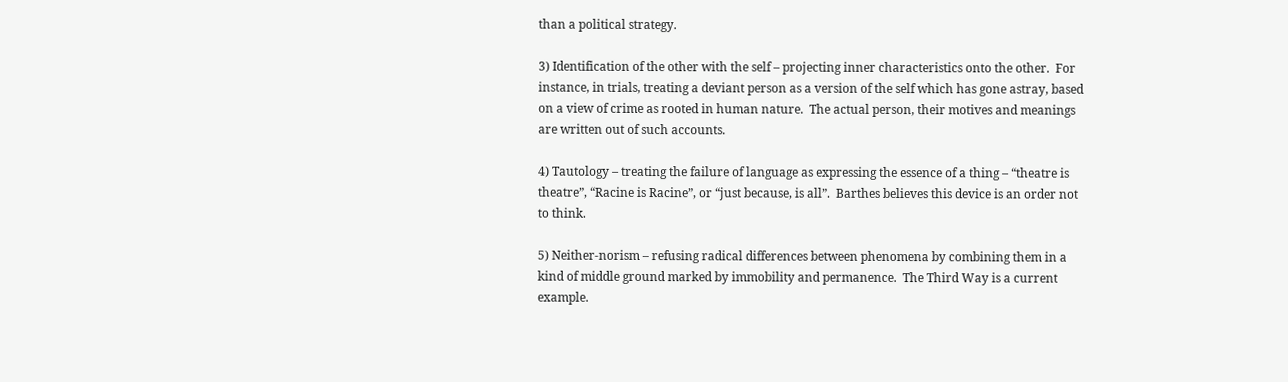than a political strategy.

3) Identification of the other with the self – projecting inner characteristics onto the other.  For instance, in trials, treating a deviant person as a version of the self which has gone astray, based on a view of crime as rooted in human nature.  The actual person, their motives and meanings are written out of such accounts.

4) Tautology – treating the failure of language as expressing the essence of a thing – “theatre is theatre”, “Racine is Racine”, or “just because, is all”.  Barthes believes this device is an order not to think.

5) Neither-norism – refusing radical differences between phenomena by combining them in a kind of middle ground marked by immobility and permanence.  The Third Way is a current example.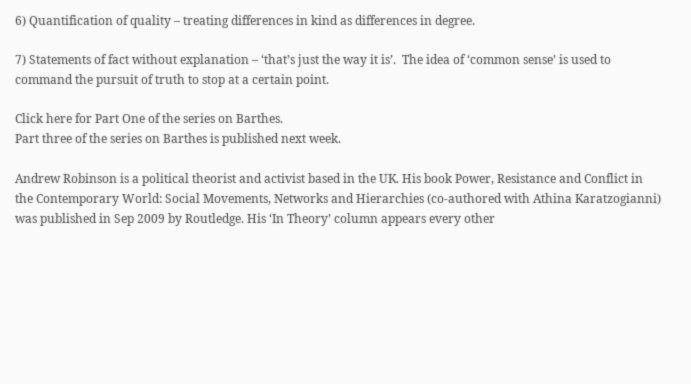6) Quantification of quality – treating differences in kind as differences in degree.

7) Statements of fact without explanation – ‘that’s just the way it is’.  The idea of ‘common sense’ is used to command the pursuit of truth to stop at a certain point.

Click here for Part One of the series on Barthes.
Part three of the series on Barthes is published next week.

Andrew Robinson is a political theorist and activist based in the UK. His book Power, Resistance and Conflict in the Contemporary World: Social Movements, Networks and Hierarchies (co-authored with Athina Karatzogianni) was published in Sep 2009 by Routledge. His ‘In Theory’ column appears every other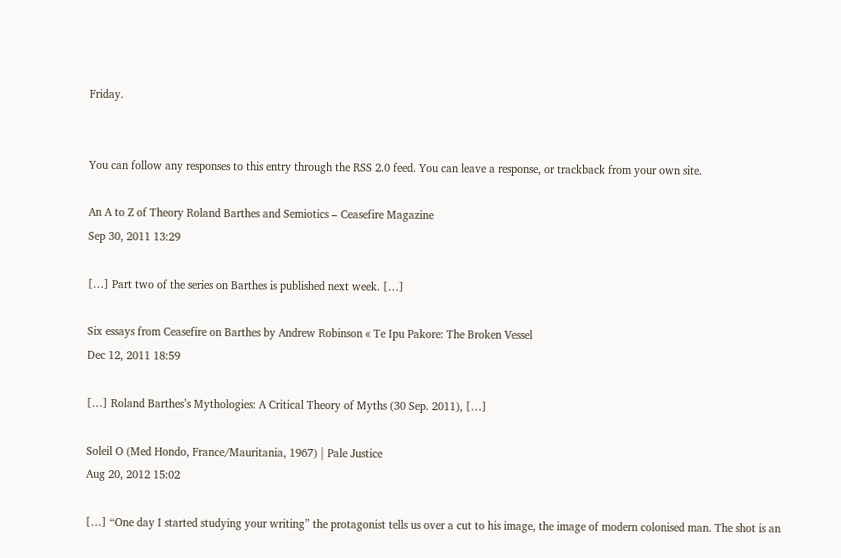Friday.


You can follow any responses to this entry through the RSS 2.0 feed. You can leave a response, or trackback from your own site.

An A to Z of Theory Roland Barthes and Semiotics – Ceasefire Magazine
Sep 30, 2011 13:29

[…] Part two of the series on Barthes is published next week. […]

Six essays from Ceasefire on Barthes by Andrew Robinson « Te Ipu Pakore: The Broken Vessel
Dec 12, 2011 18:59

[…] Roland Barthes’s Mythologies: A Critical Theory of Myths (30 Sep. 2011), […]

Soleil O (Med Hondo, France/Mauritania, 1967) | Pale Justice
Aug 20, 2012 15:02

[…] “One day I started studying your writing” the protagonist tells us over a cut to his image, the image of modern colonised man. The shot is an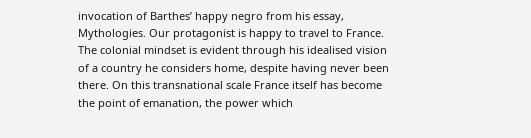invocation of Barthes’ happy negro from his essay, Mythologies. Our protagonist is happy to travel to France. The colonial mindset is evident through his idealised vision of a country he considers home, despite having never been there. On this transnational scale France itself has become the point of emanation, the power which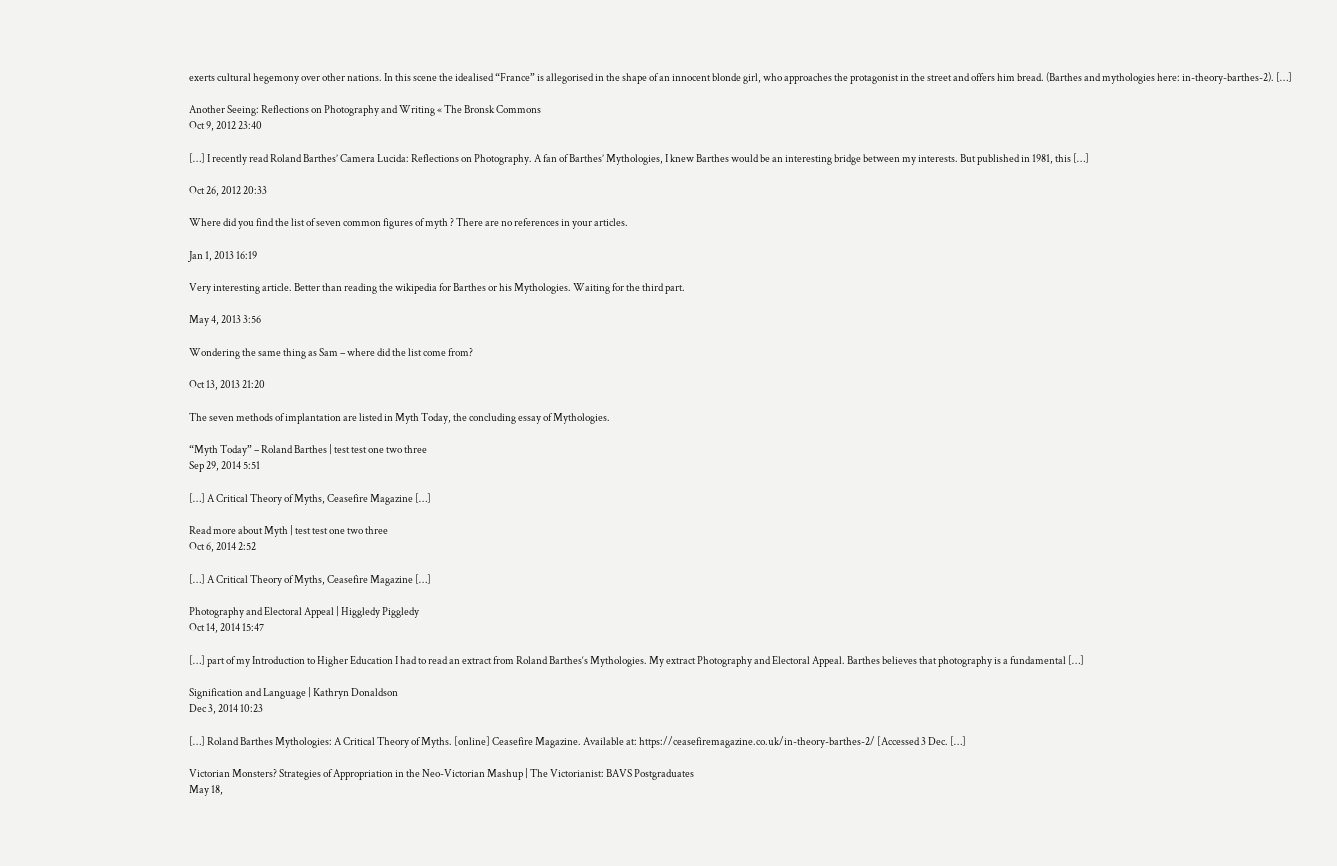exerts cultural hegemony over other nations. In this scene the idealised “France” is allegorised in the shape of an innocent blonde girl, who approaches the protagonist in the street and offers him bread. (Barthes and mythologies here: in-theory-barthes-2). […]

Another Seeing: Reflections on Photography and Writing « The Bronsk Commons
Oct 9, 2012 23:40

[…] I recently read Roland Barthes’ Camera Lucida: Reflections on Photography. A fan of Barthes’ Mythologies, I knew Barthes would be an interesting bridge between my interests. But published in 1981, this […]

Oct 26, 2012 20:33

Where did you find the list of seven common figures of myth ? There are no references in your articles.

Jan 1, 2013 16:19

Very interesting article. Better than reading the wikipedia for Barthes or his Mythologies. Waiting for the third part.

May 4, 2013 3:56

Wondering the same thing as Sam – where did the list come from?

Oct 13, 2013 21:20

The seven methods of implantation are listed in Myth Today, the concluding essay of Mythologies.

“Myth Today” – Roland Barthes | test test one two three
Sep 29, 2014 5:51

[…] A Critical Theory of Myths, Ceasefire Magazine […]

Read more about Myth | test test one two three
Oct 6, 2014 2:52

[…] A Critical Theory of Myths, Ceasefire Magazine […]

Photography and Electoral Appeal | Higgledy Piggledy
Oct 14, 2014 15:47

[…] part of my Introduction to Higher Education I had to read an extract from Roland Barthes‘s Mythologies. My extract Photography and Electoral Appeal. Barthes believes that photography is a fundamental […]

Signification and Language | Kathryn Donaldson
Dec 3, 2014 10:23

[…] Roland Barthes Mythologies: A Critical Theory of Myths. [online] Ceasefire Magazine. Available at: https://ceasefiremagazine.co.uk/in-theory-barthes-2/ [Accessed 3 Dec. […]

Victorian Monsters? Strategies of Appropriation in the Neo-Victorian Mashup | The Victorianist: BAVS Postgraduates
May 18,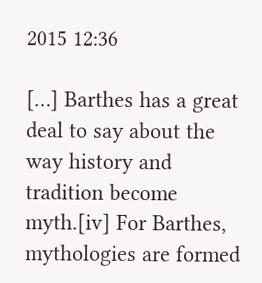2015 12:36

[…] Barthes has a great deal to say about the way history and tradition become myth.[iv] For Barthes, mythologies are formed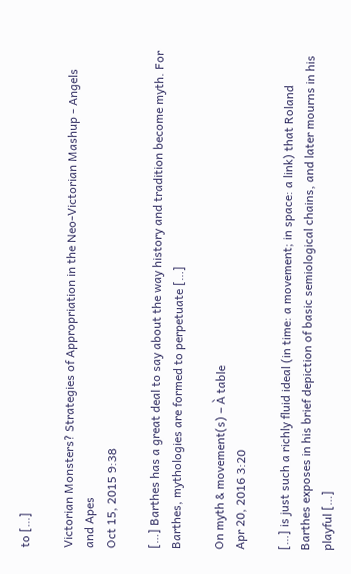to […]

Victorian Monsters? Strategies of Appropriation in the Neo-Victorian Mashup - Angels and Apes
Oct 15, 2015 9:38

[…] Barthes has a great deal to say about the way history and tradition become myth. For Barthes, mythologies are formed to perpetuate […]

On myth & movement(s) – À table
Apr 20, 2016 3:20

[…] is just such a richly fluid ideal (in time: a movement; in space: a link) that Roland Barthes exposes in his brief depiction of basic semiological chains, and later mourns in his playful […]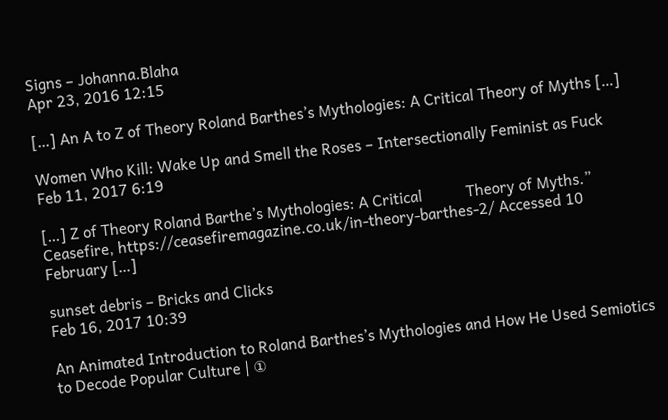Signs – Johanna.Blaha
Apr 23, 2016 12:15

[…] An A to Z of Theory Roland Barthes’s Mythologies: A Critical Theory of Myths […]

Women Who Kill: Wake Up and Smell the Roses – Intersectionally Feminist as Fuck
Feb 11, 2017 6:19

[…] Z of Theory Roland Barthe’s Mythologies: A Critical           Theory of Myths.” Ceasefire, https://ceasefiremagazine.co.uk/in-theory-barthes-2/ Accessed 10 February […]

sunset debris – Bricks and Clicks
Feb 16, 2017 10:39

An Animated Introduction to Roland Barthes’s Mythologies and How He Used Semiotics to Decode Popular Culture | ①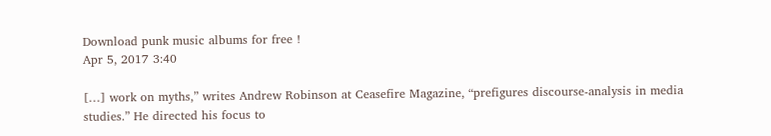Download punk music albums for free !
Apr 5, 2017 3:40

[…] work on myths,” writes Andrew Robinson at Ceasefire Magazine, “prefigures discourse-analysis in media studies.” He directed his focus to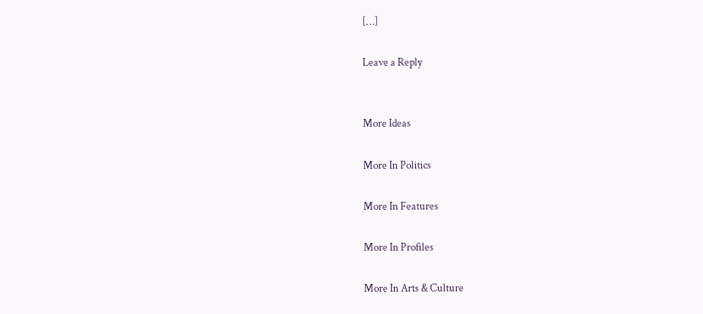[…]

Leave a Reply


More Ideas

More In Politics

More In Features

More In Profiles

More In Arts & Culture